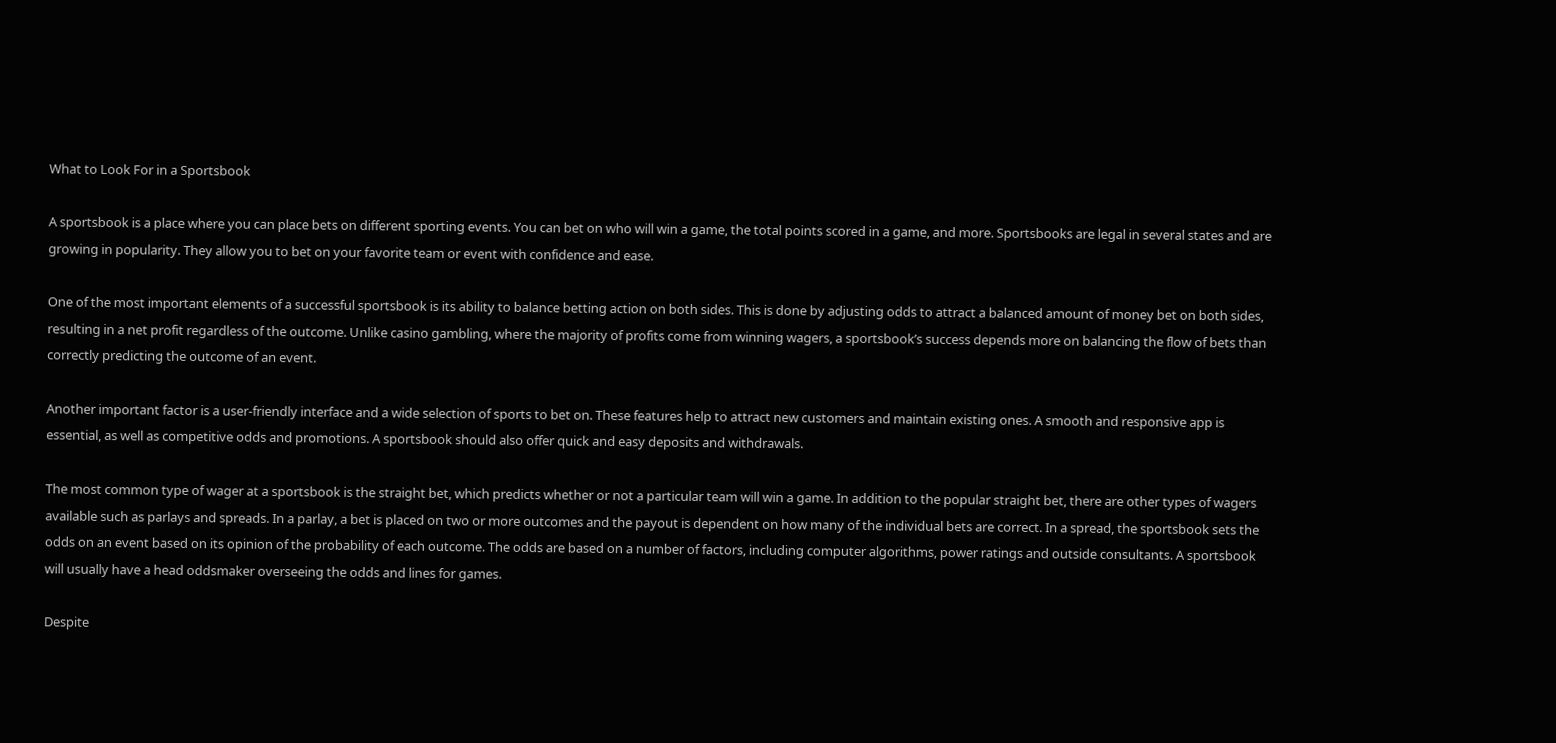What to Look For in a Sportsbook

A sportsbook is a place where you can place bets on different sporting events. You can bet on who will win a game, the total points scored in a game, and more. Sportsbooks are legal in several states and are growing in popularity. They allow you to bet on your favorite team or event with confidence and ease.

One of the most important elements of a successful sportsbook is its ability to balance betting action on both sides. This is done by adjusting odds to attract a balanced amount of money bet on both sides, resulting in a net profit regardless of the outcome. Unlike casino gambling, where the majority of profits come from winning wagers, a sportsbook’s success depends more on balancing the flow of bets than correctly predicting the outcome of an event.

Another important factor is a user-friendly interface and a wide selection of sports to bet on. These features help to attract new customers and maintain existing ones. A smooth and responsive app is essential, as well as competitive odds and promotions. A sportsbook should also offer quick and easy deposits and withdrawals.

The most common type of wager at a sportsbook is the straight bet, which predicts whether or not a particular team will win a game. In addition to the popular straight bet, there are other types of wagers available such as parlays and spreads. In a parlay, a bet is placed on two or more outcomes and the payout is dependent on how many of the individual bets are correct. In a spread, the sportsbook sets the odds on an event based on its opinion of the probability of each outcome. The odds are based on a number of factors, including computer algorithms, power ratings and outside consultants. A sportsbook will usually have a head oddsmaker overseeing the odds and lines for games.

Despite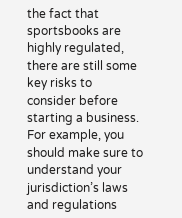the fact that sportsbooks are highly regulated, there are still some key risks to consider before starting a business. For example, you should make sure to understand your jurisdiction’s laws and regulations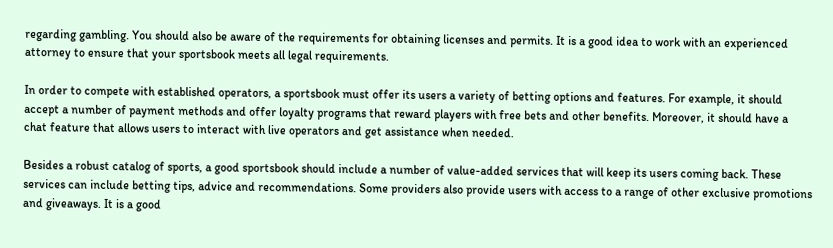regarding gambling. You should also be aware of the requirements for obtaining licenses and permits. It is a good idea to work with an experienced attorney to ensure that your sportsbook meets all legal requirements.

In order to compete with established operators, a sportsbook must offer its users a variety of betting options and features. For example, it should accept a number of payment methods and offer loyalty programs that reward players with free bets and other benefits. Moreover, it should have a chat feature that allows users to interact with live operators and get assistance when needed.

Besides a robust catalog of sports, a good sportsbook should include a number of value-added services that will keep its users coming back. These services can include betting tips, advice and recommendations. Some providers also provide users with access to a range of other exclusive promotions and giveaways. It is a good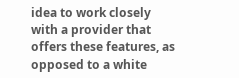idea to work closely with a provider that offers these features, as opposed to a white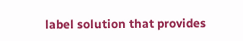label solution that provides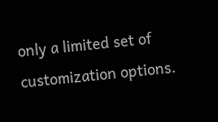only a limited set of customization options.